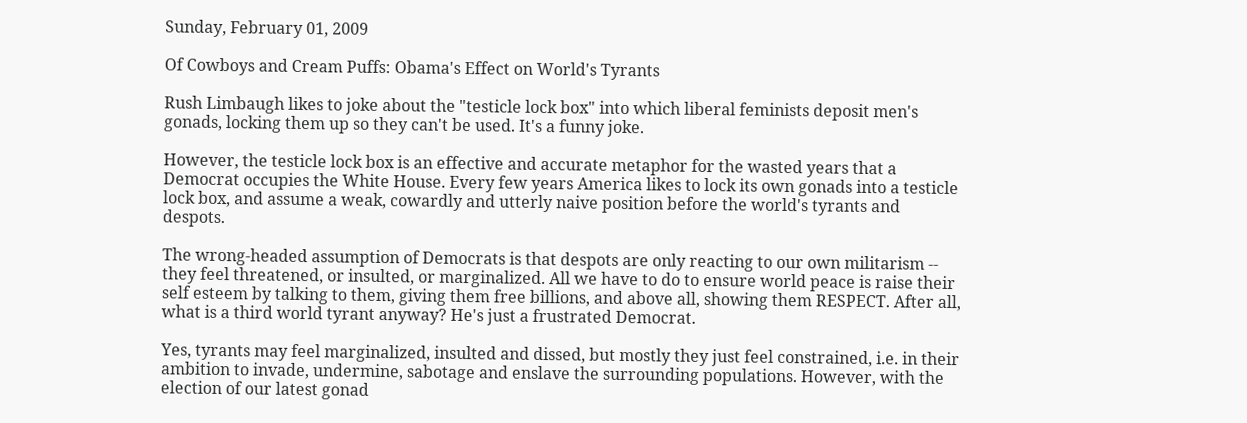Sunday, February 01, 2009

Of Cowboys and Cream Puffs: Obama's Effect on World's Tyrants

Rush Limbaugh likes to joke about the "testicle lock box" into which liberal feminists deposit men's gonads, locking them up so they can't be used. It's a funny joke.

However, the testicle lock box is an effective and accurate metaphor for the wasted years that a Democrat occupies the White House. Every few years America likes to lock its own gonads into a testicle lock box, and assume a weak, cowardly and utterly naive position before the world's tyrants and despots.

The wrong-headed assumption of Democrats is that despots are only reacting to our own militarism -- they feel threatened, or insulted, or marginalized. All we have to do to ensure world peace is raise their self esteem by talking to them, giving them free billions, and above all, showing them RESPECT. After all, what is a third world tyrant anyway? He's just a frustrated Democrat.

Yes, tyrants may feel marginalized, insulted and dissed, but mostly they just feel constrained, i.e. in their ambition to invade, undermine, sabotage and enslave the surrounding populations. However, with the election of our latest gonad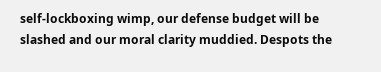self-lockboxing wimp, our defense budget will be slashed and our moral clarity muddied. Despots the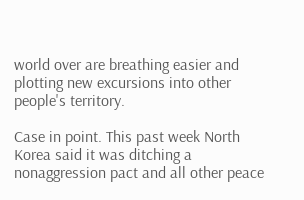world over are breathing easier and plotting new excursions into other people's territory.

Case in point. This past week North Korea said it was ditching a nonaggression pact and all other peace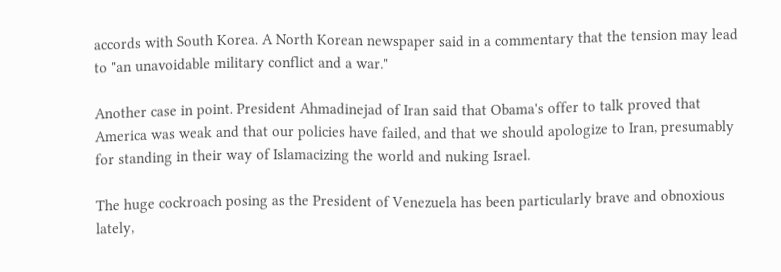accords with South Korea. A North Korean newspaper said in a commentary that the tension may lead to "an unavoidable military conflict and a war."

Another case in point. President Ahmadinejad of Iran said that Obama's offer to talk proved that America was weak and that our policies have failed, and that we should apologize to Iran, presumably for standing in their way of Islamacizing the world and nuking Israel.

The huge cockroach posing as the President of Venezuela has been particularly brave and obnoxious lately,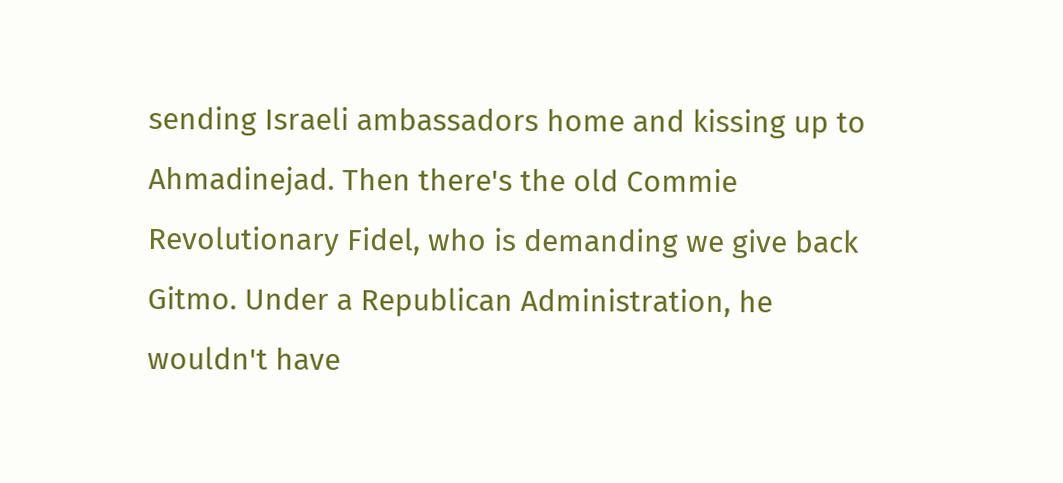sending Israeli ambassadors home and kissing up to Ahmadinejad. Then there's the old Commie Revolutionary Fidel, who is demanding we give back Gitmo. Under a Republican Administration, he wouldn't have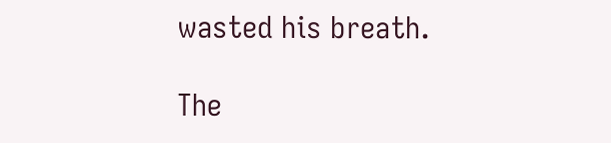wasted his breath.

The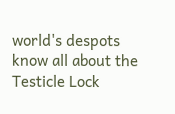world's despots know all about the Testicle Lock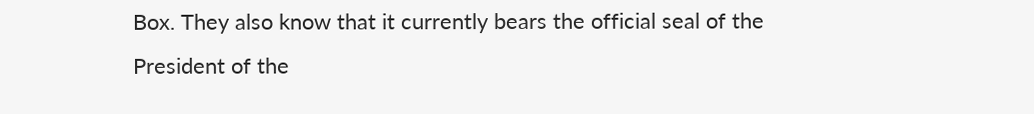Box. They also know that it currently bears the official seal of the President of the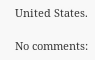United States.

No comments: